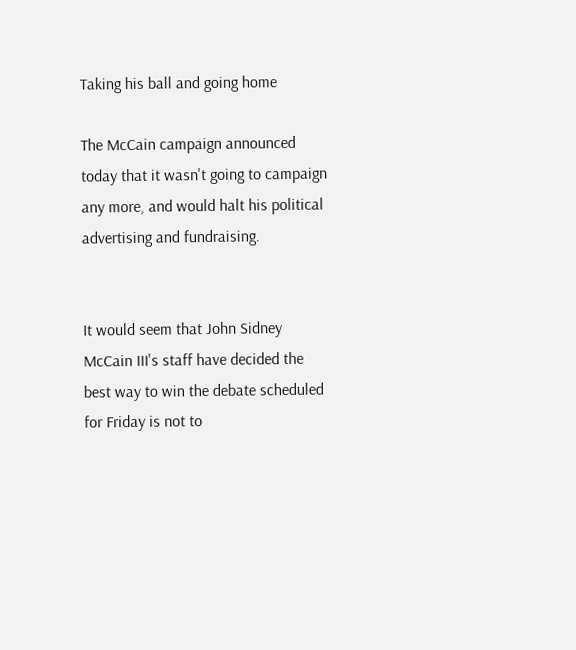Taking his ball and going home

The McCain campaign announced today that it wasn't going to campaign any more, and would halt his political advertising and fundraising.


It would seem that John Sidney McCain III's staff have decided the best way to win the debate scheduled for Friday is not to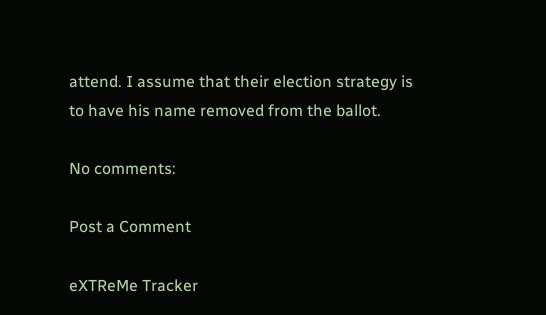attend. I assume that their election strategy is to have his name removed from the ballot.

No comments:

Post a Comment

eXTReMe Tracker